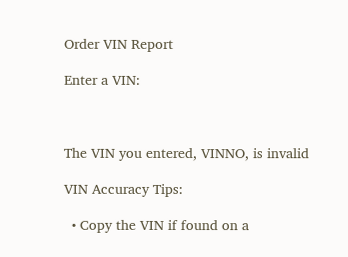Order VIN Report

Enter a VIN:



The VIN you entered, VINNO, is invalid

VIN Accuracy Tips:

  • Copy the VIN if found on a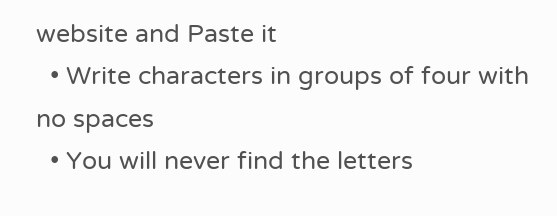website and Paste it
  • Write characters in groups of four with no spaces
  • You will never find the letters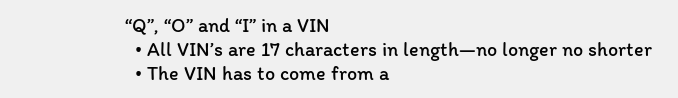“Q”, “O” and “I” in a VIN
  • All VIN’s are 17 characters in length—no longer no shorter
  • The VIN has to come from a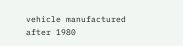vehicle manufactured after 1980